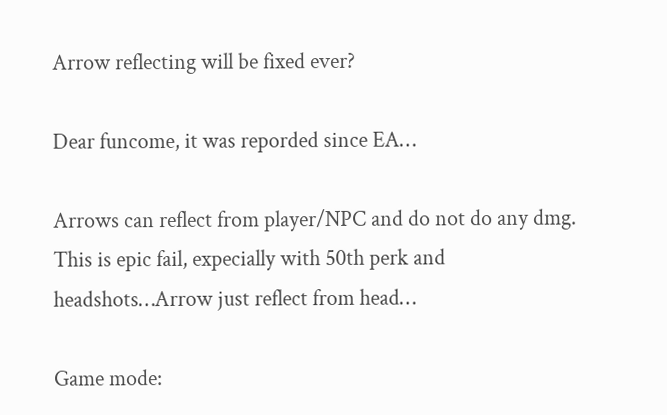Arrow reflecting will be fixed ever?

Dear funcome, it was reporded since EA…

Arrows can reflect from player/NPC and do not do any dmg. This is epic fail, expecially with 50th perk and headshots…Arrow just reflect from head…

Game mode: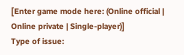[Enter game mode here: (Online official | Online private | Single-player)]
Type of issue: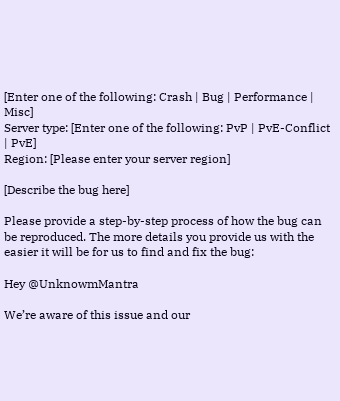[Enter one of the following: Crash | Bug | Performance | Misc]
Server type: [Enter one of the following: PvP | PvE-Conflict | PvE]
Region: [Please enter your server region]

[Describe the bug here]

Please provide a step-by-step process of how the bug can be reproduced. The more details you provide us with the easier it will be for us to find and fix the bug:

Hey @UnknowmMantra

We’re aware of this issue and our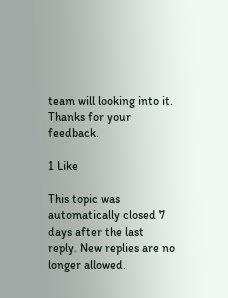team will looking into it.
Thanks for your feedback.

1 Like

This topic was automatically closed 7 days after the last reply. New replies are no longer allowed.